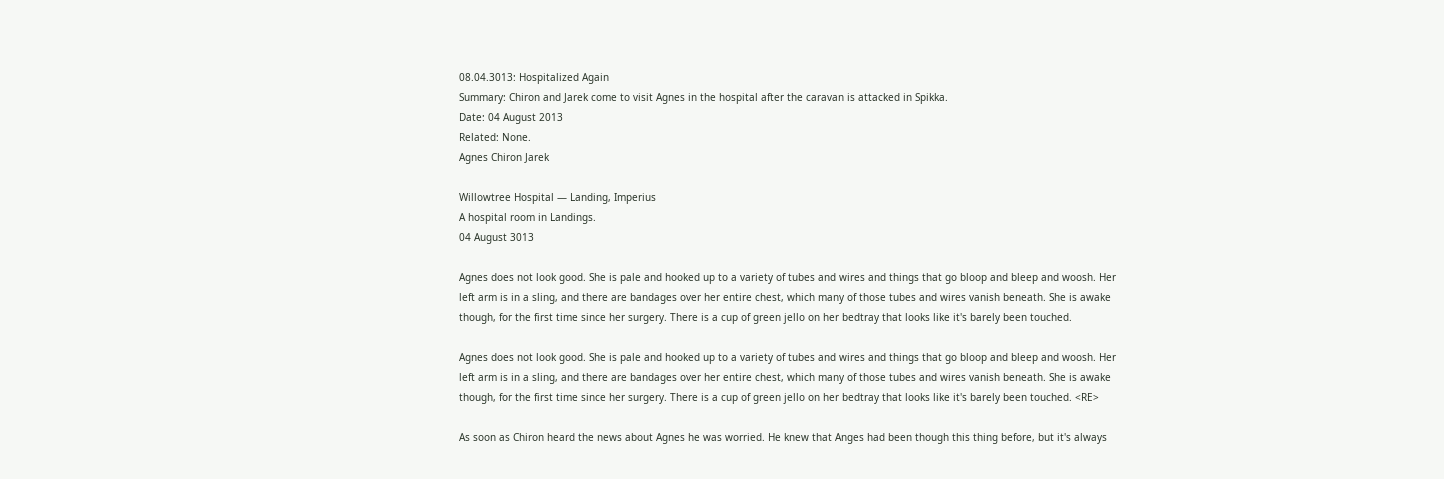08.04.3013: Hospitalized Again
Summary: Chiron and Jarek come to visit Agnes in the hospital after the caravan is attacked in Spikka.
Date: 04 August 2013
Related: None.
Agnes Chiron Jarek

Willowtree Hospital — Landing, Imperius
A hospital room in Landings.
04 August 3013

Agnes does not look good. She is pale and hooked up to a variety of tubes and wires and things that go bloop and bleep and woosh. Her left arm is in a sling, and there are bandages over her entire chest, which many of those tubes and wires vanish beneath. She is awake though, for the first time since her surgery. There is a cup of green jello on her bedtray that looks like it's barely been touched.

Agnes does not look good. She is pale and hooked up to a variety of tubes and wires and things that go bloop and bleep and woosh. Her left arm is in a sling, and there are bandages over her entire chest, which many of those tubes and wires vanish beneath. She is awake though, for the first time since her surgery. There is a cup of green jello on her bedtray that looks like it's barely been touched. <RE>

As soon as Chiron heard the news about Agnes he was worried. He knew that Anges had been though this thing before, but it's always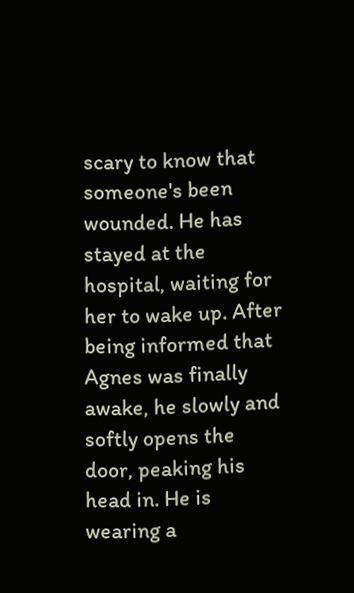scary to know that someone's been wounded. He has stayed at the hospital, waiting for her to wake up. After being informed that Agnes was finally awake, he slowly and softly opens the door, peaking his head in. He is wearing a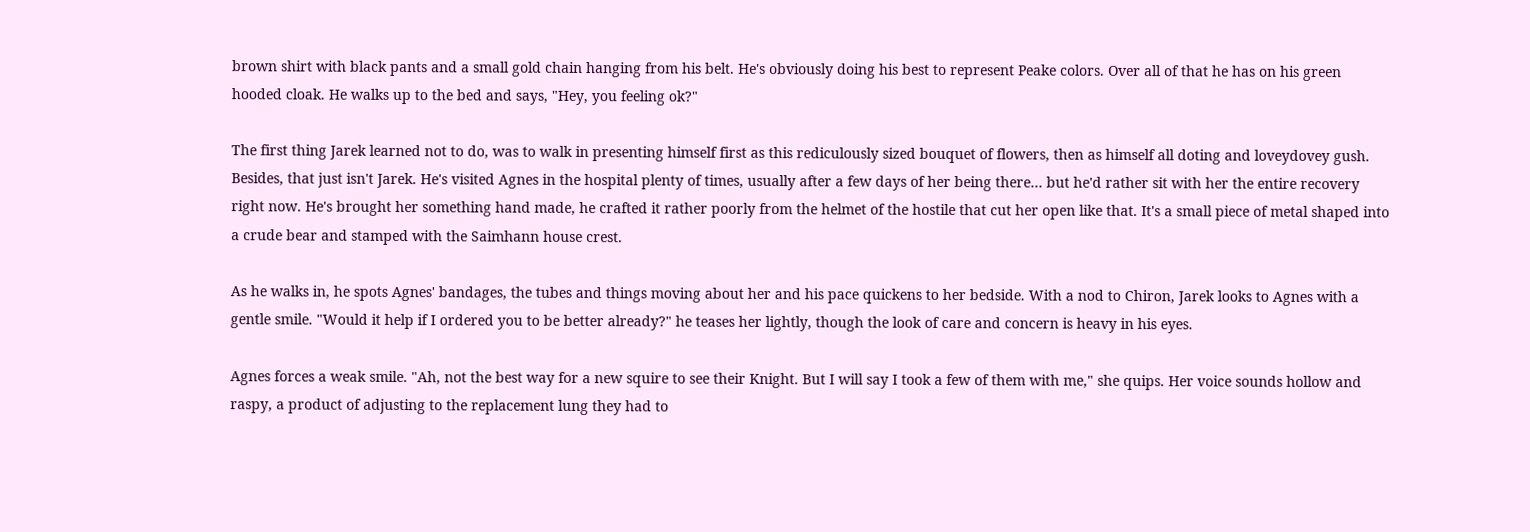brown shirt with black pants and a small gold chain hanging from his belt. He's obviously doing his best to represent Peake colors. Over all of that he has on his green hooded cloak. He walks up to the bed and says, "Hey, you feeling ok?"

The first thing Jarek learned not to do, was to walk in presenting himself first as this rediculously sized bouquet of flowers, then as himself all doting and loveydovey gush. Besides, that just isn't Jarek. He's visited Agnes in the hospital plenty of times, usually after a few days of her being there… but he'd rather sit with her the entire recovery right now. He's brought her something hand made, he crafted it rather poorly from the helmet of the hostile that cut her open like that. It's a small piece of metal shaped into a crude bear and stamped with the Saimhann house crest.

As he walks in, he spots Agnes' bandages, the tubes and things moving about her and his pace quickens to her bedside. With a nod to Chiron, Jarek looks to Agnes with a gentle smile. "Would it help if I ordered you to be better already?" he teases her lightly, though the look of care and concern is heavy in his eyes.

Agnes forces a weak smile. "Ah, not the best way for a new squire to see their Knight. But I will say I took a few of them with me," she quips. Her voice sounds hollow and raspy, a product of adjusting to the replacement lung they had to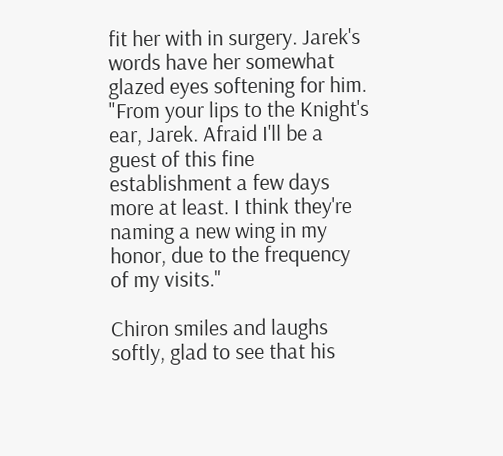fit her with in surgery. Jarek's words have her somewhat glazed eyes softening for him. "From your lips to the Knight's ear, Jarek. Afraid I'll be a guest of this fine establishment a few days more at least. I think they're naming a new wing in my honor, due to the frequency of my visits."

Chiron smiles and laughs softly, glad to see that his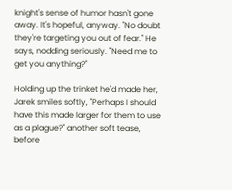knight's sense of humor hasn't gone away. It's hopeful, anyway. "No doubt they're targeting you out of fear." He says, nodding seriously. "Need me to get you anything?"

Holding up the trinket he'd made her, Jarek smiles softly, "Perhaps I should have this made larger for them to use as a plague?" another soft tease, before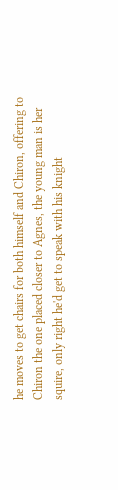he moves to get chairs for both himself and Chiron, offering to Chiron the one placed closer to Agnes, the young man is her squire, only right he'd get to speak with his knight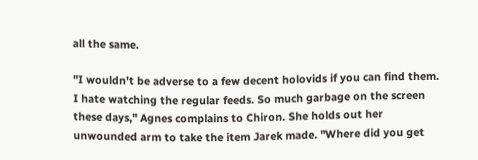all the same.

"I wouldn't be adverse to a few decent holovids if you can find them. I hate watching the regular feeds. So much garbage on the screen these days," Agnes complains to Chiron. She holds out her unwounded arm to take the item Jarek made. "Where did you get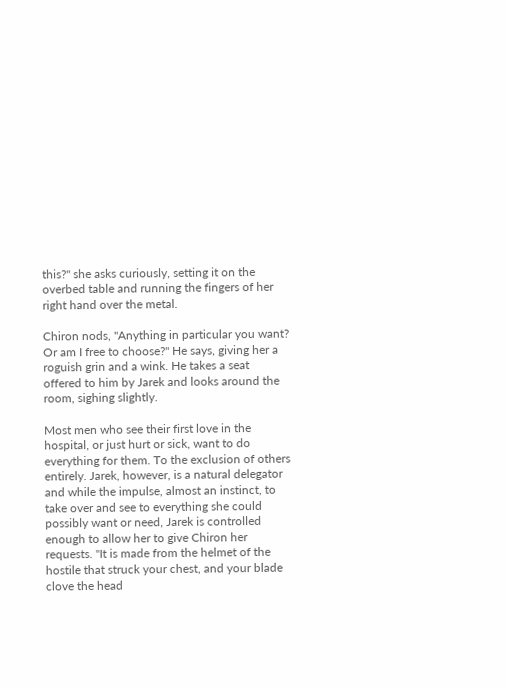this?" she asks curiously, setting it on the overbed table and running the fingers of her right hand over the metal.

Chiron nods, "Anything in particular you want? Or am I free to choose?" He says, giving her a roguish grin and a wink. He takes a seat offered to him by Jarek and looks around the room, sighing slightly.

Most men who see their first love in the hospital, or just hurt or sick, want to do everything for them. To the exclusion of others entirely. Jarek, however, is a natural delegator and while the impulse, almost an instinct, to take over and see to everything she could possibly want or need, Jarek is controlled enough to allow her to give Chiron her requests. "It is made from the helmet of the hostile that struck your chest, and your blade clove the head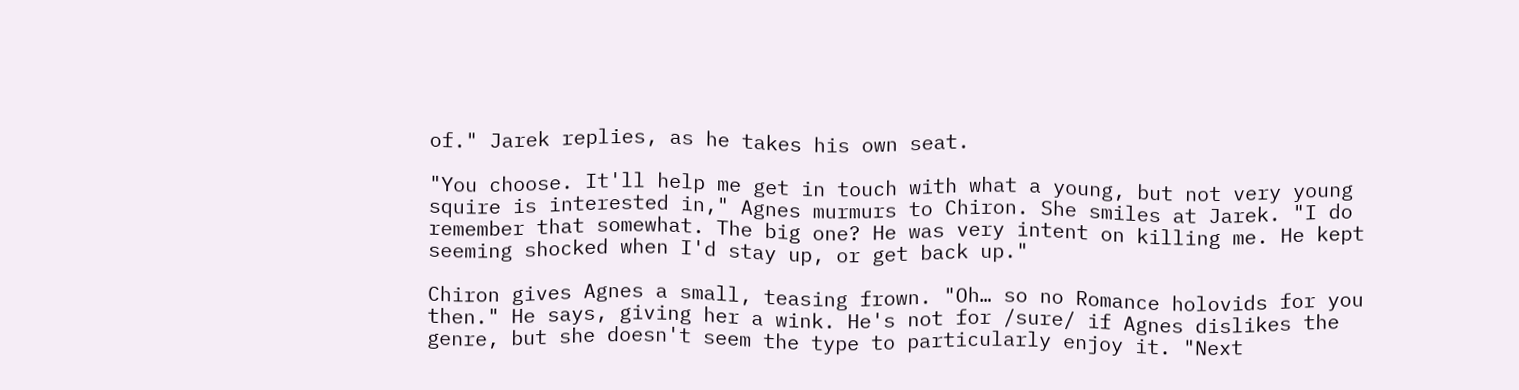of." Jarek replies, as he takes his own seat.

"You choose. It'll help me get in touch with what a young, but not very young squire is interested in," Agnes murmurs to Chiron. She smiles at Jarek. "I do remember that somewhat. The big one? He was very intent on killing me. He kept seeming shocked when I'd stay up, or get back up."

Chiron gives Agnes a small, teasing frown. "Oh… so no Romance holovids for you then." He says, giving her a wink. He's not for /sure/ if Agnes dislikes the genre, but she doesn't seem the type to particularly enjoy it. "Next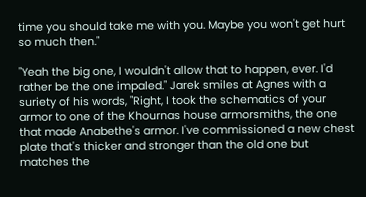time you should take me with you. Maybe you won't get hurt so much then."

"Yeah the big one, I wouldn't allow that to happen, ever. I'd rather be the one impaled." Jarek smiles at Agnes with a suriety of his words, "Right, I took the schematics of your armor to one of the Khournas house armorsmiths, the one that made Anabethe's armor. I've commissioned a new chest plate that's thicker and stronger than the old one but matches the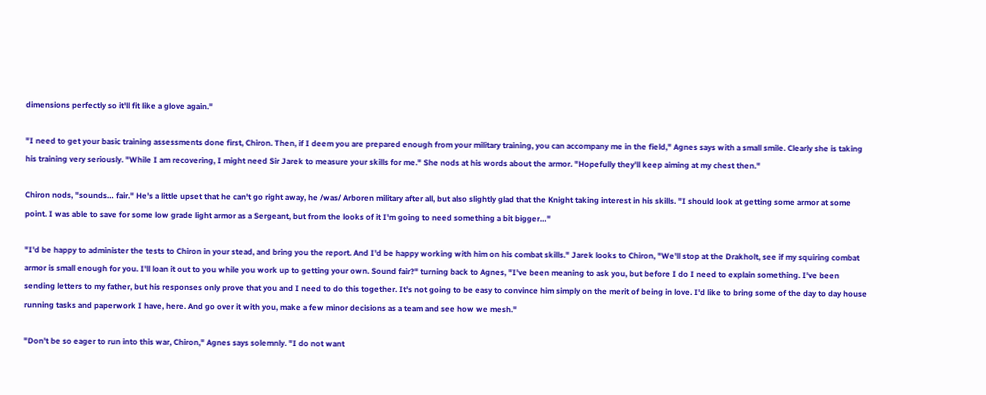dimensions perfectly so it'll fit like a glove again."

"I need to get your basic training assessments done first, Chiron. Then, if I deem you are prepared enough from your military training, you can accompany me in the field," Agnes says with a small smile. Clearly she is taking his training very seriously. "While I am recovering, I might need Sir Jarek to measure your skills for me." She nods at his words about the armor. "Hopefully they'll keep aiming at my chest then."

Chiron nods, "sounds… fair." He's a little upset that he can't go right away, he /was/ Arboren military after all, but also slightly glad that the Knight taking interest in his skills. "I should look at getting some armor at some point. I was able to save for some low grade light armor as a Sergeant, but from the looks of it I'm going to need something a bit bigger…"

"I'd be happy to administer the tests to Chiron in your stead, and bring you the report. And I'd be happy working with him on his combat skills." Jarek looks to Chiron, "We'll stop at the Drakholt, see if my squiring combat armor is small enough for you. I'll loan it out to you while you work up to getting your own. Sound fair?" turning back to Agnes, "I've been meaning to ask you, but before I do I need to explain something. I've been sending letters to my father, but his responses only prove that you and I need to do this together. It's not going to be easy to convince him simply on the merit of being in love. I'd like to bring some of the day to day house running tasks and paperwork I have, here. And go over it with you, make a few minor decisions as a team and see how we mesh."

"Don't be so eager to run into this war, Chiron," Agnes says solemnly. "I do not want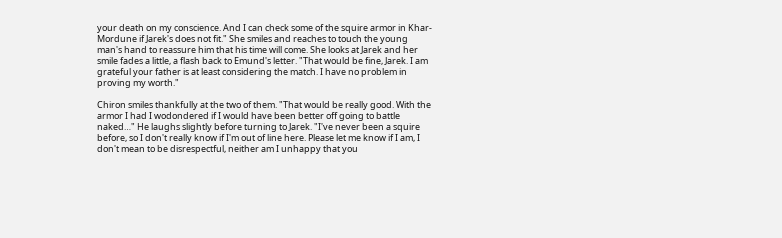your death on my conscience. And I can check some of the squire armor in Khar-Mordune if Jarek's does not fit." She smiles and reaches to touch the young man's hand to reassure him that his time will come. She looks at Jarek and her smile fades a little, a flash back to Emund's letter. "That would be fine, Jarek. I am grateful your father is at least considering the match. I have no problem in proving my worth."

Chiron smiles thankfully at the two of them. "That would be really good. With the armor I had I wodondered if I would have been better off going to battle naked…" He laughs slightly before turning to Jarek. "I've never been a squire before, so I don't really know if I'm out of line here. Please let me know if I am, I don't mean to be disrespectful, neither am I unhappy that you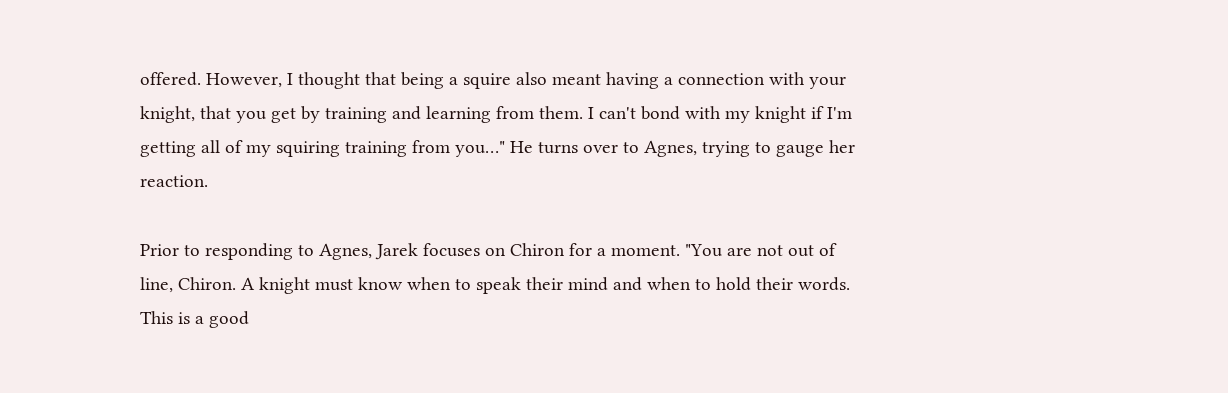offered. However, I thought that being a squire also meant having a connection with your knight, that you get by training and learning from them. I can't bond with my knight if I'm getting all of my squiring training from you…" He turns over to Agnes, trying to gauge her reaction.

Prior to responding to Agnes, Jarek focuses on Chiron for a moment. "You are not out of line, Chiron. A knight must know when to speak their mind and when to hold their words. This is a good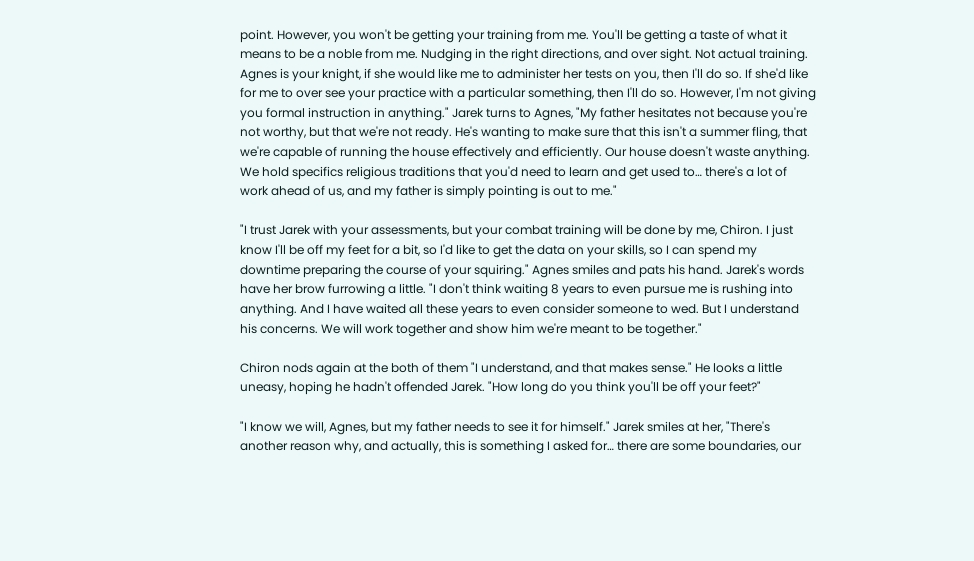point. However, you won't be getting your training from me. You'll be getting a taste of what it means to be a noble from me. Nudging in the right directions, and over sight. Not actual training. Agnes is your knight, if she would like me to administer her tests on you, then I'll do so. If she'd like for me to over see your practice with a particular something, then I'll do so. However, I'm not giving you formal instruction in anything." Jarek turns to Agnes, "My father hesitates not because you're not worthy, but that we're not ready. He's wanting to make sure that this isn't a summer fling, that we're capable of running the house effectively and efficiently. Our house doesn't waste anything. We hold specifics religious traditions that you'd need to learn and get used to… there's a lot of work ahead of us, and my father is simply pointing is out to me."

"I trust Jarek with your assessments, but your combat training will be done by me, Chiron. I just know I'll be off my feet for a bit, so I'd like to get the data on your skills, so I can spend my downtime preparing the course of your squiring." Agnes smiles and pats his hand. Jarek's words have her brow furrowing a little. "I don't think waiting 8 years to even pursue me is rushing into anything. And I have waited all these years to even consider someone to wed. But I understand his concerns. We will work together and show him we're meant to be together."

Chiron nods again at the both of them "I understand, and that makes sense." He looks a little uneasy, hoping he hadn't offended Jarek. "How long do you think you'll be off your feet?"

"I know we will, Agnes, but my father needs to see it for himself." Jarek smiles at her, "There's another reason why, and actually, this is something I asked for… there are some boundaries, our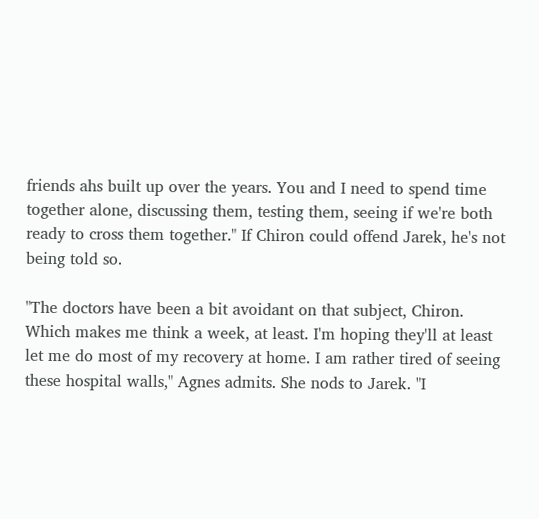friends ahs built up over the years. You and I need to spend time together alone, discussing them, testing them, seeing if we're both ready to cross them together." If Chiron could offend Jarek, he's not being told so.

"The doctors have been a bit avoidant on that subject, Chiron. Which makes me think a week, at least. I'm hoping they'll at least let me do most of my recovery at home. I am rather tired of seeing these hospital walls," Agnes admits. She nods to Jarek. "I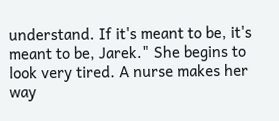understand. If it's meant to be, it's meant to be, Jarek." She begins to look very tired. A nurse makes her way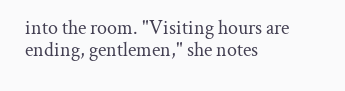into the room. "Visiting hours are ending, gentlemen," she notes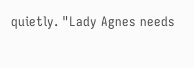quietly. "Lady Agnes needs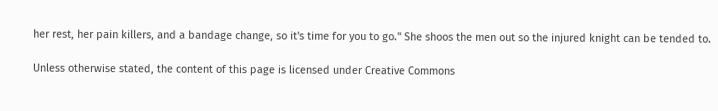her rest, her pain killers, and a bandage change, so it's time for you to go." She shoos the men out so the injured knight can be tended to.

Unless otherwise stated, the content of this page is licensed under Creative Commons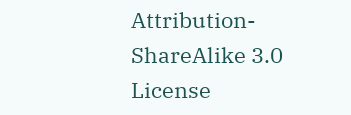Attribution-ShareAlike 3.0 License